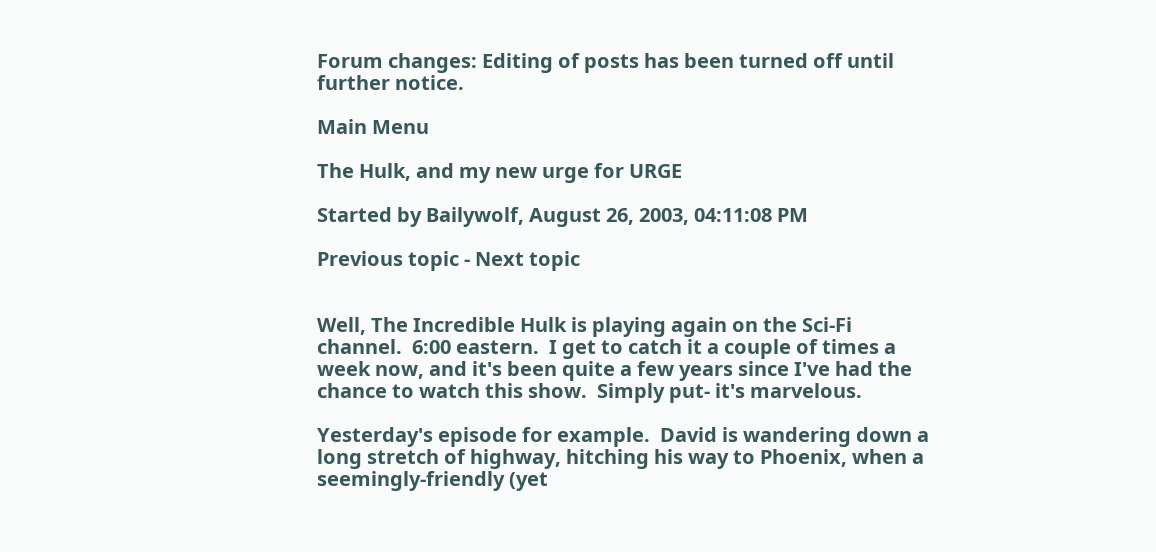Forum changes: Editing of posts has been turned off until further notice.

Main Menu

The Hulk, and my new urge for URGE

Started by Bailywolf, August 26, 2003, 04:11:08 PM

Previous topic - Next topic


Well, The Incredible Hulk is playing again on the Sci-Fi channel.  6:00 eastern.  I get to catch it a couple of times a week now, and it's been quite a few years since I've had the chance to watch this show.  Simply put- it's marvelous.

Yesterday's episode for example.  David is wandering down a long stretch of highway, hitching his way to Phoenix, when a seemingly-friendly (yet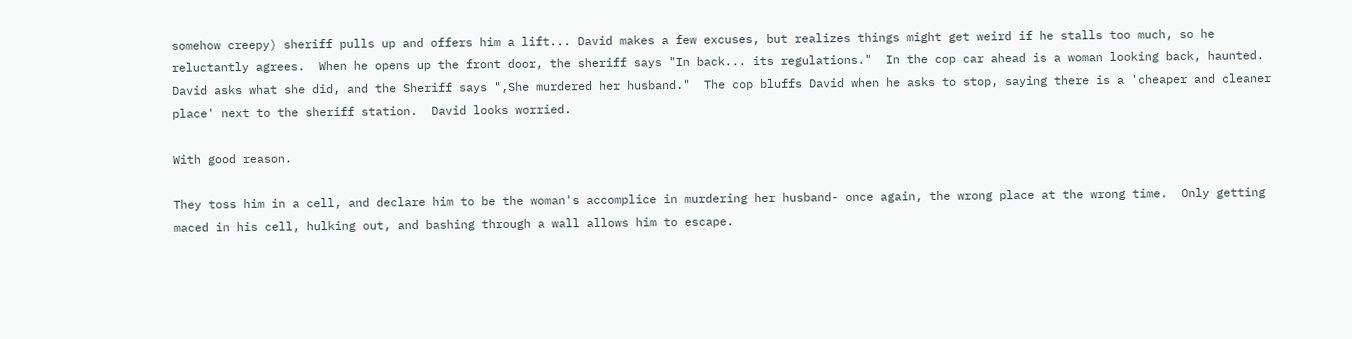somehow creepy) sheriff pulls up and offers him a lift... David makes a few excuses, but realizes things might get weird if he stalls too much, so he reluctantly agrees.  When he opens up the front door, the sheriff says "In back... its regulations."  In the cop car ahead is a woman looking back, haunted.  David asks what she did, and the Sheriff says ",She murdered her husband."  The cop bluffs David when he asks to stop, saying there is a 'cheaper and cleaner place' next to the sheriff station.  David looks worried.

With good reason.

They toss him in a cell, and declare him to be the woman's accomplice in murdering her husband- once again, the wrong place at the wrong time.  Only getting maced in his cell, hulking out, and bashing through a wall allows him to escape.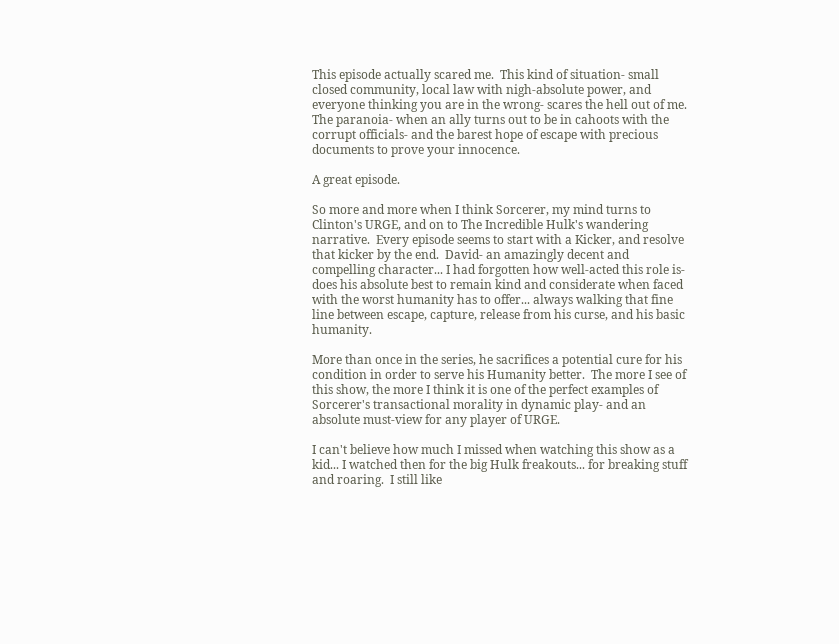This episode actually scared me.  This kind of situation- small closed community, local law with nigh-absolute power, and everyone thinking you are in the wrong- scares the hell out of me.  The paranoia- when an ally turns out to be in cahoots with the corrupt officials- and the barest hope of escape with precious documents to prove your innocence.

A great episode.

So more and more when I think Sorcerer, my mind turns to Clinton's URGE, and on to The Incredible Hulk's wandering narrative.  Every episode seems to start with a Kicker, and resolve that kicker by the end.  David- an amazingly decent and compelling character... I had forgotten how well-acted this role is- does his absolute best to remain kind and considerate when faced with the worst humanity has to offer... always walking that fine line between escape, capture, release from his curse, and his basic humanity.

More than once in the series, he sacrifices a potential cure for his condition in order to serve his Humanity better.  The more I see of this show, the more I think it is one of the perfect examples of Sorcerer's transactional morality in dynamic play- and an absolute must-view for any player of URGE.

I can't believe how much I missed when watching this show as a kid... I watched then for the big Hulk freakouts... for breaking stuff and roaring.  I still like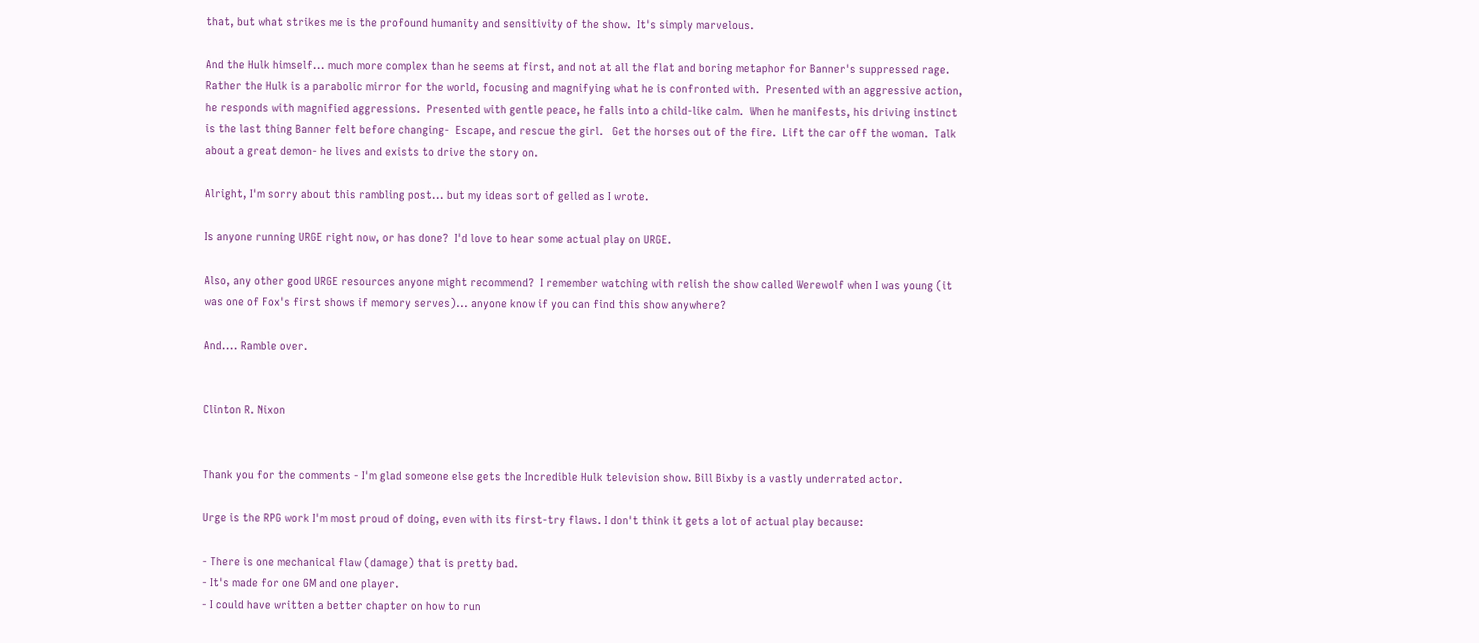that, but what strikes me is the profound humanity and sensitivity of the show.  It's simply marvelous.

And the Hulk himself... much more complex than he seems at first, and not at all the flat and boring metaphor for Banner's suppressed rage.  Rather the Hulk is a parabolic mirror for the world, focusing and magnifying what he is confronted with.  Presented with an aggressive action, he responds with magnified aggressions.  Presented with gentle peace, he falls into a child-like calm.  When he manifests, his driving instinct is the last thing Banner felt before changing-  Escape, and rescue the girl.   Get the horses out of the fire.  Lift the car off the woman.  Talk about a great demon- he lives and exists to drive the story on.

Alright, I'm sorry about this rambling post... but my ideas sort of gelled as I wrote.

Is anyone running URGE right now, or has done?  I'd love to hear some actual play on URGE.

Also, any other good URGE resources anyone might recommend?  I remember watching with relish the show called Werewolf when I was young (it was one of Fox's first shows if memory serves)... anyone know if you can find this show anywhere?

And.... Ramble over.


Clinton R. Nixon


Thank you for the comments - I'm glad someone else gets the Incredible Hulk television show. Bill Bixby is a vastly underrated actor.

Urge is the RPG work I'm most proud of doing, even with its first-try flaws. I don't think it gets a lot of actual play because:

- There is one mechanical flaw (damage) that is pretty bad.
- It's made for one GM and one player.
- I could have written a better chapter on how to run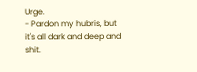Urge.
- Pardon my hubris, but it's all dark and deep and shit.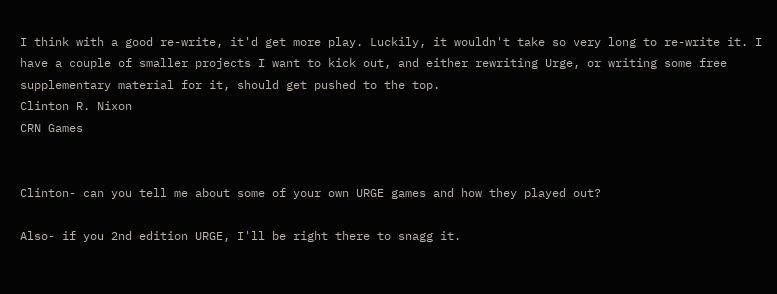I think with a good re-write, it'd get more play. Luckily, it wouldn't take so very long to re-write it. I have a couple of smaller projects I want to kick out, and either rewriting Urge, or writing some free supplementary material for it, should get pushed to the top.
Clinton R. Nixon
CRN Games


Clinton- can you tell me about some of your own URGE games and how they played out?

Also- if you 2nd edition URGE, I'll be right there to snagg it.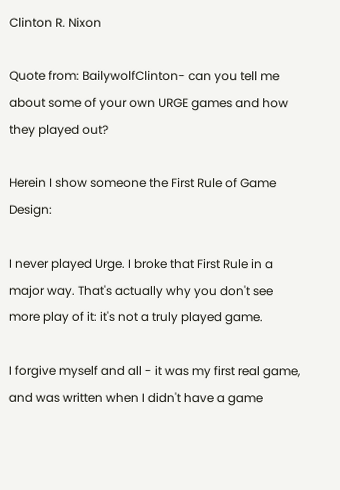Clinton R. Nixon

Quote from: BailywolfClinton- can you tell me about some of your own URGE games and how they played out?

Herein I show someone the First Rule of Game Design:

I never played Urge. I broke that First Rule in a major way. That's actually why you don't see more play of it: it's not a truly played game.

I forgive myself and all - it was my first real game, and was written when I didn't have a game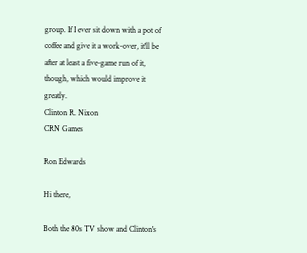group. If I ever sit down with a pot of coffee and give it a work-over, it'll be after at least a five-game run of it, though, which would improve it greatly.
Clinton R. Nixon
CRN Games

Ron Edwards

Hi there,

Both the 80s TV show and Clinton's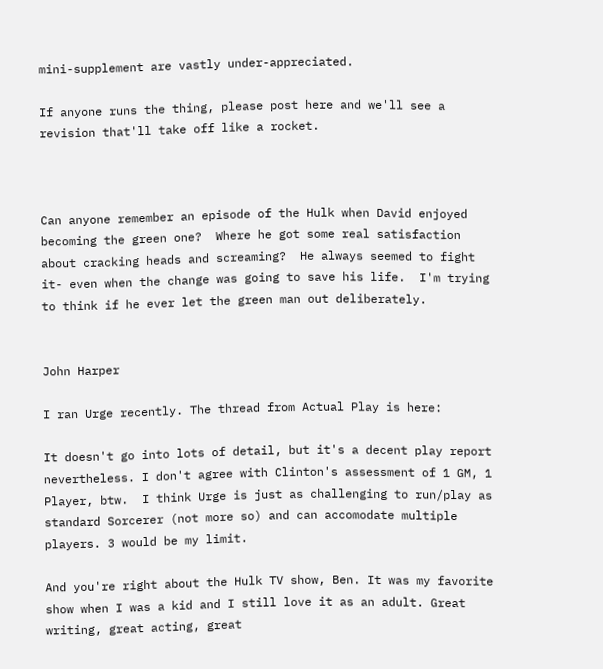mini-supplement are vastly under-appreciated.

If anyone runs the thing, please post here and we'll see a revision that'll take off like a rocket.



Can anyone remember an episode of the Hulk when David enjoyed becoming the green one?  Where he got some real satisfaction about cracking heads and screaming?  He always seemed to fight it- even when the change was going to save his life.  I'm trying to think if he ever let the green man out deliberately.


John Harper

I ran Urge recently. The thread from Actual Play is here:

It doesn't go into lots of detail, but it's a decent play report nevertheless. I don't agree with Clinton's assessment of 1 GM, 1 Player, btw.  I think Urge is just as challenging to run/play as standard Sorcerer (not more so) and can accomodate multiple players. 3 would be my limit.

And you're right about the Hulk TV show, Ben. It was my favorite show when I was a kid and I still love it as an adult. Great writing, great acting, great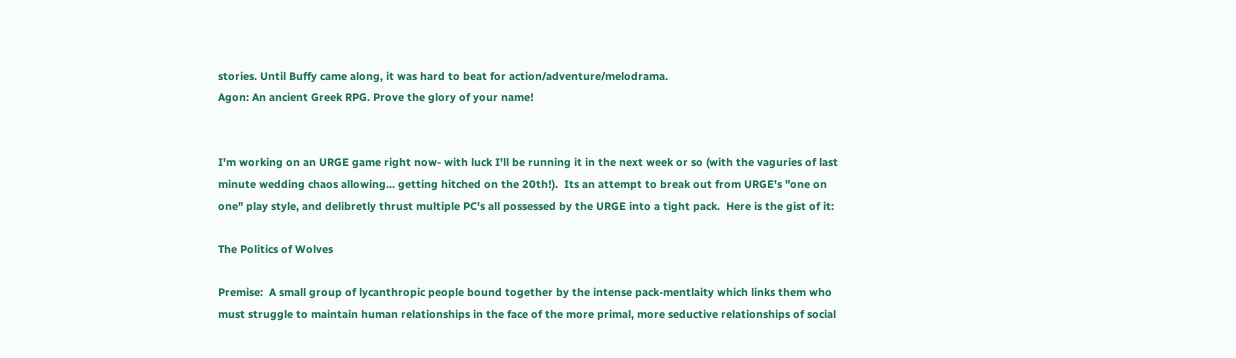stories. Until Buffy came along, it was hard to beat for action/adventure/melodrama.
Agon: An ancient Greek RPG. Prove the glory of your name!


I'm working on an URGE game right now- with luck I'll be running it in the next week or so (with the vaguries of last minute wedding chaos allowing... getting hitched on the 20th!).  Its an attempt to break out from URGE's "one on one" play style, and delibretly thrust multiple PC's all possessed by the URGE into a tight pack.  Here is the gist of it:

The Politics of Wolves

Premise:  A small group of lycanthropic people bound together by the intense pack-mentlaity which links them who must struggle to maintain human relationships in the face of the more primal, more seductive relationships of social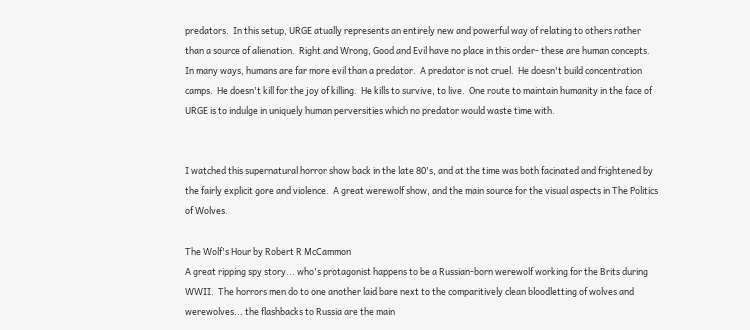predators.  In this setup, URGE atually represents an entirely new and powerful way of relating to others rather than a source of alienation.  Right and Wrong, Good and Evil have no place in this order- these are human concepts.  In many ways, humans are far more evil than a predator.  A predator is not cruel.  He doesn't build concentration camps.  He doesn't kill for the joy of killing.  He kills to survive, to live.  One route to maintain humanity in the face of URGE is to indulge in uniquely human perversities which no predator would waste time with.


I watched this supernatural horror show back in the late 80's, and at the time was both facinated and frightened by the fairly explicit gore and violence.  A great werewolf show, and the main source for the visual aspects in The Politics of Wolves.

The Wolf's Hour by Robert R McCammon
A great ripping spy story... who's protagonist happens to be a Russian-born werewolf working for the Brits during WWII.  The horrors men do to one another laid bare next to the comparitively clean bloodletting of wolves and werewolves... the flashbacks to Russia are the main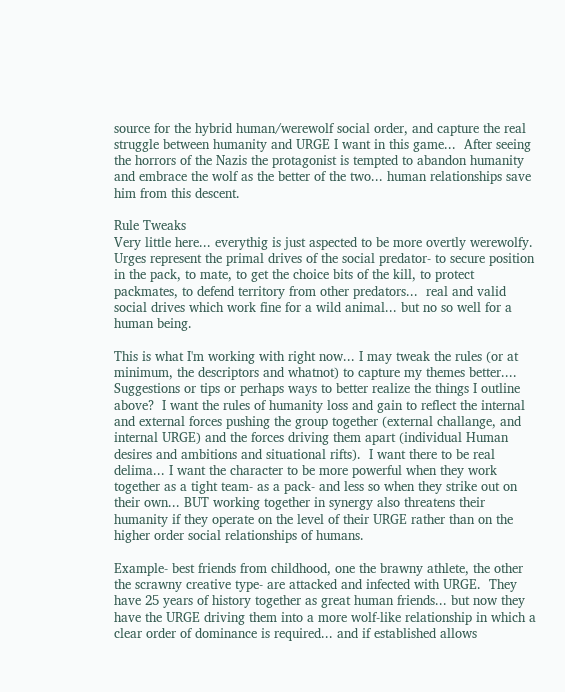source for the hybrid human/werewolf social order, and capture the real struggle between humanity and URGE I want in this game...  After seeing the horrors of the Nazis the protagonist is tempted to abandon humanity and embrace the wolf as the better of the two... human relationships save him from this descent.

Rule Tweaks
Very little here... everythig is just aspected to be more overtly werewolfy.  Urges represent the primal drives of the social predator- to secure position in the pack, to mate, to get the choice bits of the kill, to protect packmates, to defend territory from other predators...  real and valid social drives which work fine for a wild animal... but no so well for a human being.

This is what I'm working with right now... I may tweak the rules (or at minimum, the descriptors and whatnot) to capture my themes better.... Suggestions or tips or perhaps ways to better realize the things I outline above?  I want the rules of humanity loss and gain to reflect the internal and external forces pushing the group together (external challange, and internal URGE) and the forces driving them apart (individual Human desires and ambitions and situational rifts).  I want there to be real delima... I want the character to be more powerful when they work together as a tight team- as a pack- and less so when they strike out on their own... BUT working together in synergy also threatens their humanity if they operate on the level of their URGE rather than on the higher order social relationships of humans.

Example- best friends from childhood, one the brawny athlete, the other the scrawny creative type- are attacked and infected with URGE.  They have 25 years of history together as great human friends... but now they have the URGE driving them into a more wolf-like relationship in which a clear order of dominance is required... and if established allows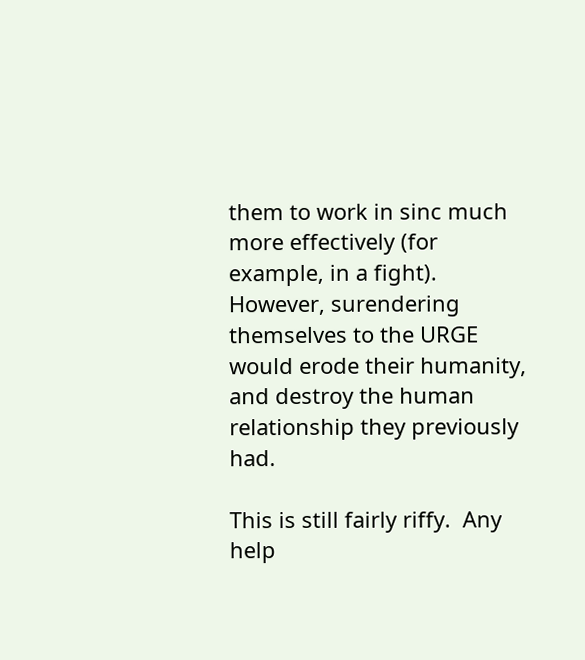them to work in sinc much more effectively (for example, in a fight).  However, surendering themselves to the URGE would erode their humanity, and destroy the human relationship they previously had.

This is still fairly riffy.  Any help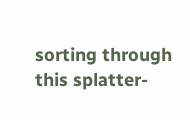sorting through this splatter-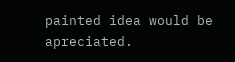painted idea would be apreciated.